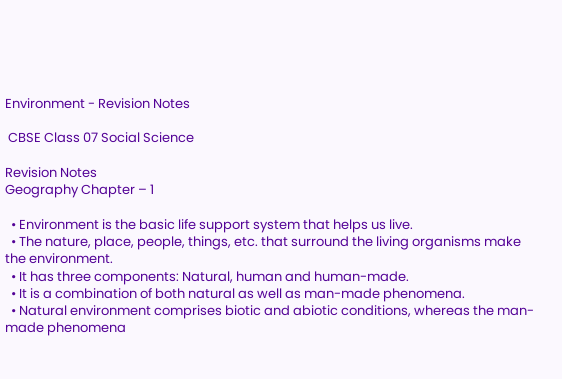Environment - Revision Notes

 CBSE Class 07 Social Science

Revision Notes
Geography Chapter – 1

  • Environment is the basic life support system that helps us live.
  • The nature, place, people, things, etc. that surround the living organisms make the environment.
  • It has three components: Natural, human and human-made.
  • It is a combination of both natural as well as man-made phenomena.
  • Natural environment comprises biotic and abiotic conditions, whereas the man-made phenomena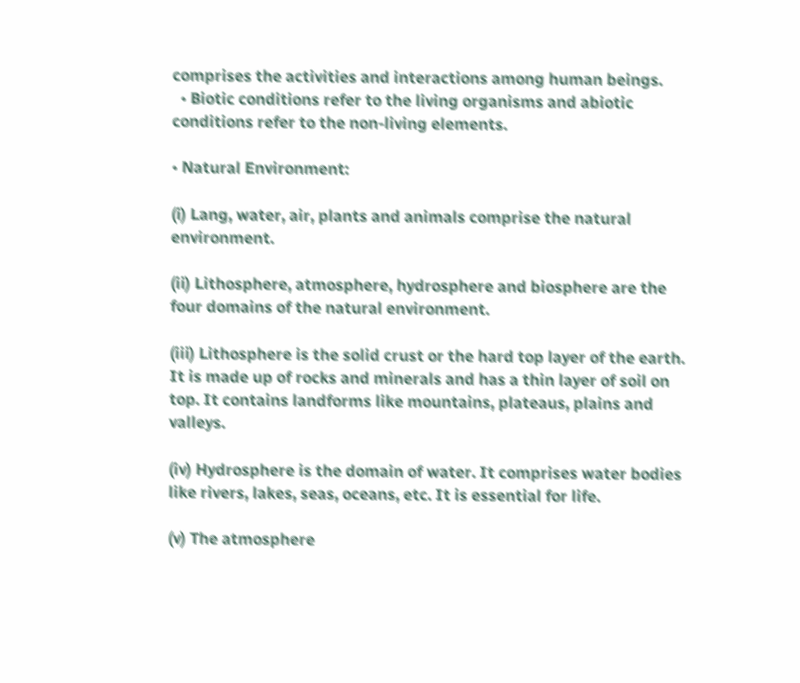comprises the activities and interactions among human beings.
  • Biotic conditions refer to the living organisms and abiotic conditions refer to the non-living elements.

• Natural Environment:

(i) Lang, water, air, plants and animals comprise the natural environment.

(ii) Lithosphere, atmosphere, hydrosphere and biosphere are the four domains of the natural environment.

(iii) Lithosphere is the solid crust or the hard top layer of the earth. It is made up of rocks and minerals and has a thin layer of soil on top. It contains landforms like mountains, plateaus, plains and valleys.

(iv) Hydrosphere is the domain of water. It comprises water bodies like rivers, lakes, seas, oceans, etc. It is essential for life.

(v) The atmosphere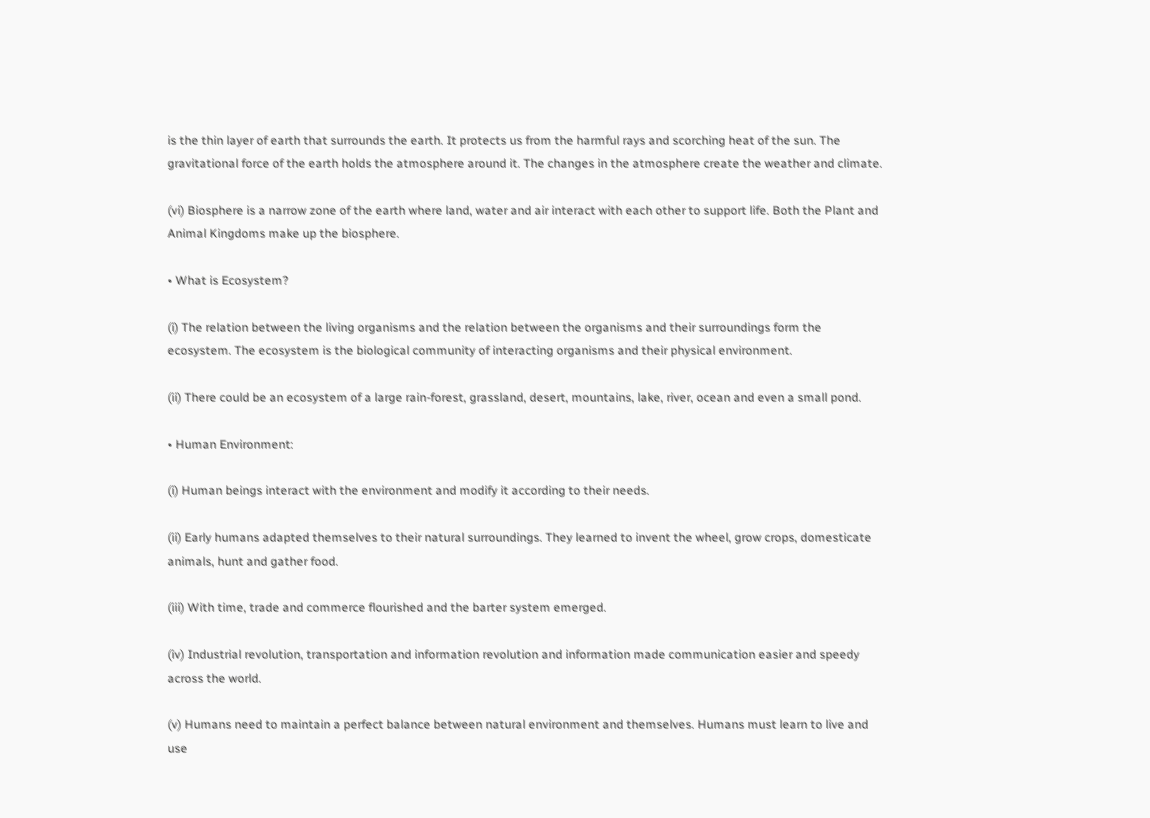is the thin layer of earth that surrounds the earth. It protects us from the harmful rays and scorching heat of the sun. The gravitational force of the earth holds the atmosphere around it. The changes in the atmosphere create the weather and climate.

(vi) Biosphere is a narrow zone of the earth where land, water and air interact with each other to support life. Both the Plant and Animal Kingdoms make up the biosphere.

• What is Ecosystem?

(i) The relation between the living organisms and the relation between the organisms and their surroundings form the ecosystem. The ecosystem is the biological community of interacting organisms and their physical environment.

(ii) There could be an ecosystem of a large rain-forest, grassland, desert, mountains, lake, river, ocean and even a small pond.

• Human Environment:

(i) Human beings interact with the environment and modify it according to their needs.

(ii) Early humans adapted themselves to their natural surroundings. They learned to invent the wheel, grow crops, domesticate animals, hunt and gather food.

(iii) With time, trade and commerce flourished and the barter system emerged.

(iv) Industrial revolution, transportation and information revolution and information made communication easier and speedy across the world.

(v) Humans need to maintain a perfect balance between natural environment and themselves. Humans must learn to live and use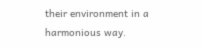their environment in a harmonious way.